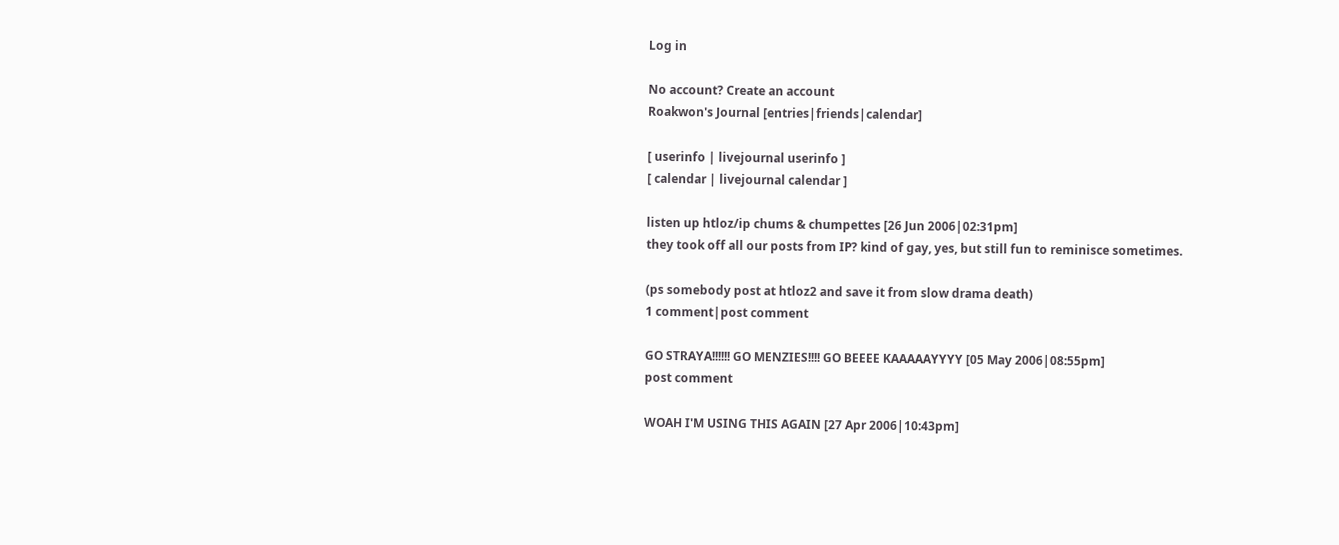Log in

No account? Create an account
Roakwon's Journal [entries|friends|calendar]

[ userinfo | livejournal userinfo ]
[ calendar | livejournal calendar ]

listen up htloz/ip chums & chumpettes [26 Jun 2006|02:31pm]
they took off all our posts from IP? kind of gay, yes, but still fun to reminisce sometimes.

(ps somebody post at htloz2 and save it from slow drama death)
1 comment|post comment

GO STRAYA!!!!!! GO MENZIES!!!! GO BEEEE KAAAAAYYYY [05 May 2006|08:55pm]
post comment

WOAH I'M USING THIS AGAIN [27 Apr 2006|10:43pm]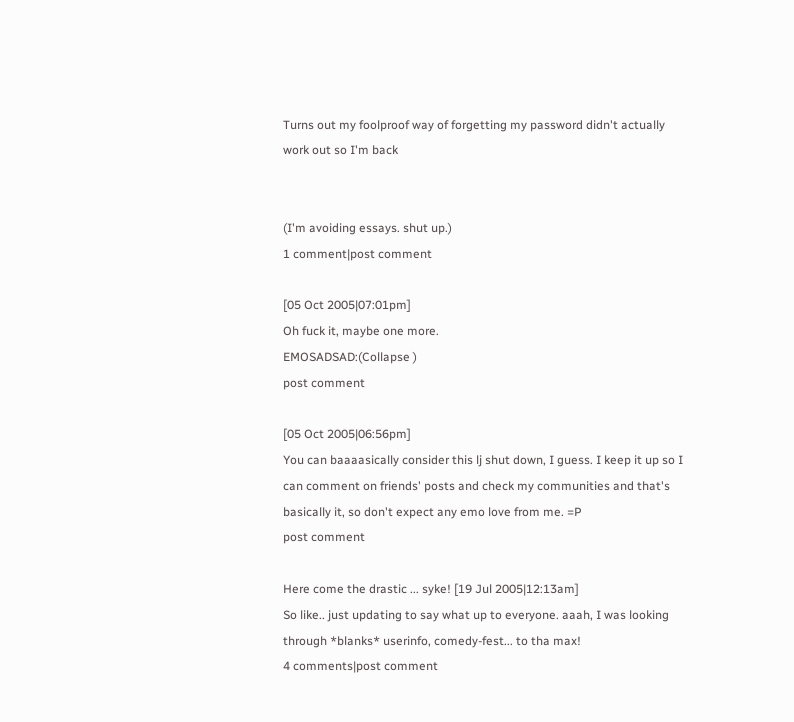Turns out my foolproof way of forgetting my password didn't actually work out so I'm back


(I'm avoiding essays. shut up.)
1 comment|post comment

[05 Oct 2005|07:01pm]
Oh fuck it, maybe one more.
EMOSADSAD:(Collapse )
post comment

[05 Oct 2005|06:56pm]
You can baaaasically consider this lj shut down, I guess. I keep it up so I can comment on friends' posts and check my communities and that's basically it, so don't expect any emo love from me. =P
post comment

Here come the drastic ... syke! [19 Jul 2005|12:13am]
So like.. just updating to say what up to everyone. aaah, I was looking through *blanks* userinfo, comedy-fest... to tha max!
4 comments|post comment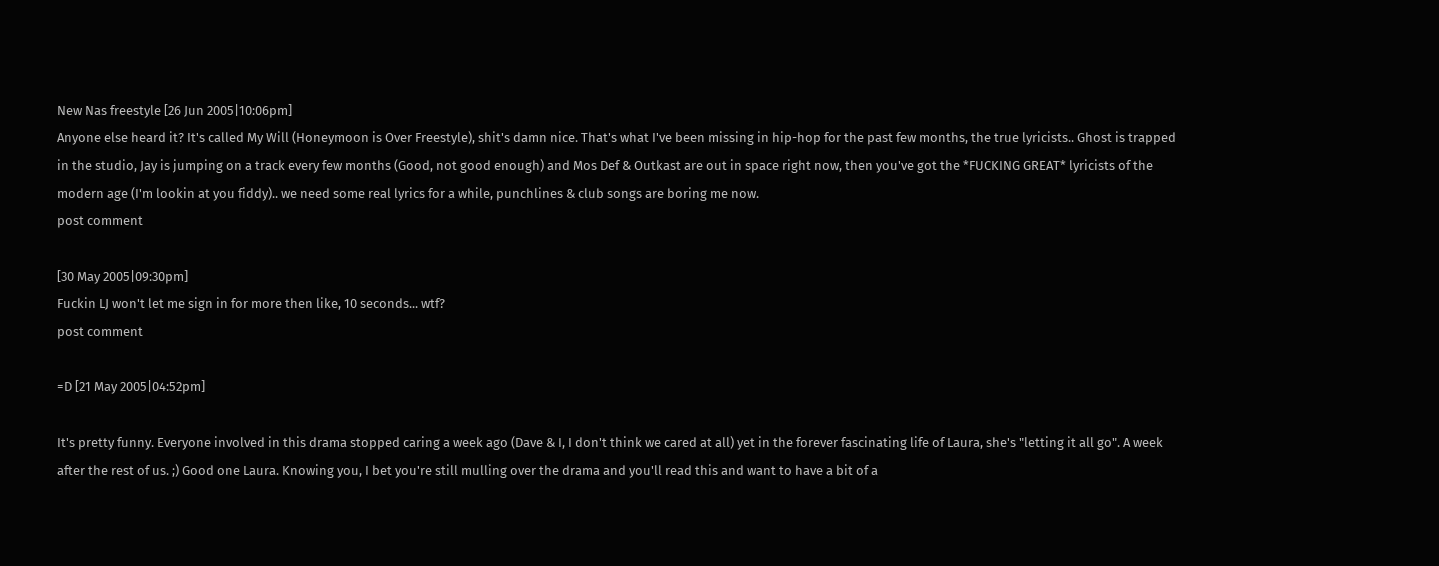New Nas freestyle [26 Jun 2005|10:06pm]
Anyone else heard it? It's called My Will (Honeymoon is Over Freestyle), shit's damn nice. That's what I've been missing in hip-hop for the past few months, the true lyricists.. Ghost is trapped in the studio, Jay is jumping on a track every few months (Good, not good enough) and Mos Def & Outkast are out in space right now, then you've got the *FUCKING GREAT* lyricists of the modern age (I'm lookin at you fiddy).. we need some real lyrics for a while, punchlines & club songs are boring me now.
post comment

[30 May 2005|09:30pm]
Fuckin LJ won't let me sign in for more then like, 10 seconds... wtf?
post comment

=D [21 May 2005|04:52pm]

It's pretty funny. Everyone involved in this drama stopped caring a week ago (Dave & I, I don't think we cared at all) yet in the forever fascinating life of Laura, she's "letting it all go". A week after the rest of us. ;) Good one Laura. Knowing you, I bet you're still mulling over the drama and you'll read this and want to have a bit of a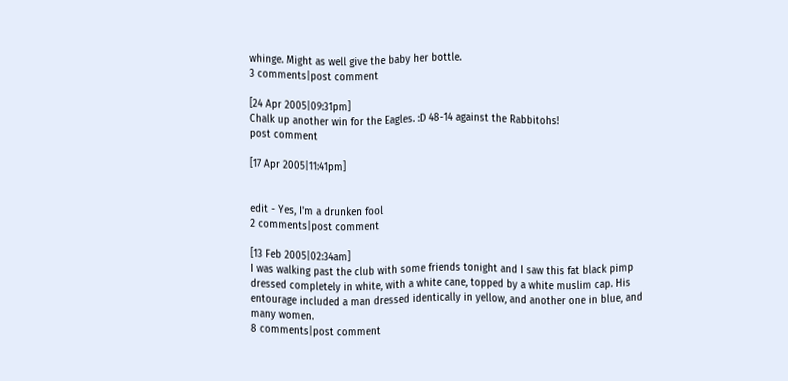whinge. Might as well give the baby her bottle.
3 comments|post comment

[24 Apr 2005|09:31pm]
Chalk up another win for the Eagles. :D 48-14 against the Rabbitohs!
post comment

[17 Apr 2005|11:41pm]


edit - Yes, I'm a drunken fool
2 comments|post comment

[13 Feb 2005|02:34am]
I was walking past the club with some friends tonight and I saw this fat black pimp dressed completely in white, with a white cane, topped by a white muslim cap. His entourage included a man dressed identically in yellow, and another one in blue, and many women.
8 comments|post comment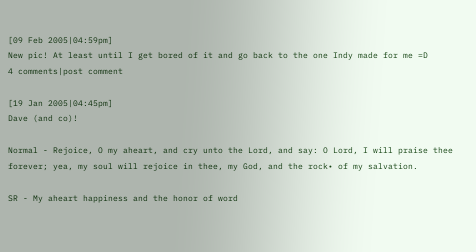[09 Feb 2005|04:59pm]
New pic! At least until I get bored of it and go back to the one Indy made for me =D
4 comments|post comment

[19 Jan 2005|04:45pm]
Dave (and co)!

Normal - Rejoice, O my aheart, and cry unto the Lord, and say: O Lord, I will praise thee forever; yea, my soul will rejoice in thee, my God, and the rock• of my salvation.

SR - My aheart happiness and the honor of word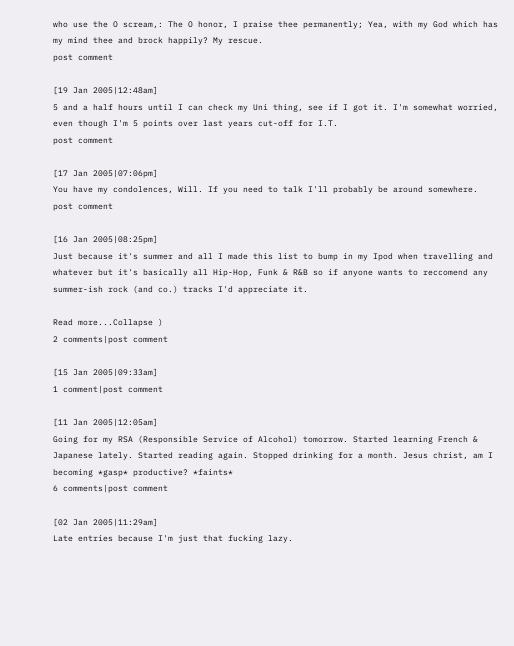who use the O scream,: The O honor, I praise thee permanently; Yea, with my God which has my mind thee and brock happily? My rescue.
post comment

[19 Jan 2005|12:48am]
5 and a half hours until I can check my Uni thing, see if I got it. I'm somewhat worried, even though I'm 5 points over last years cut-off for I.T.
post comment

[17 Jan 2005|07:06pm]
You have my condolences, Will. If you need to talk I'll probably be around somewhere.
post comment

[16 Jan 2005|08:25pm]
Just because it's summer and all I made this list to bump in my Ipod when travelling and whatever but it's basically all Hip-Hop, Funk & R&B so if anyone wants to reccomend any summer-ish rock (and co.) tracks I'd appreciate it.

Read more...Collapse )
2 comments|post comment

[15 Jan 2005|09:33am]
1 comment|post comment

[11 Jan 2005|12:05am]
Going for my RSA (Responsible Service of Alcohol) tomorrow. Started learning French & Japanese lately. Started reading again. Stopped drinking for a month. Jesus christ, am I becoming *gasp* productive? *faints*
6 comments|post comment

[02 Jan 2005|11:29am]
Late entries because I'm just that fucking lazy.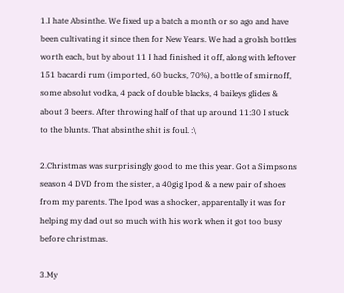1.I hate Absinthe. We fixed up a batch a month or so ago and have been cultivating it since then for New Years. We had a grolsh bottles worth each, but by about 11 I had finished it off, along with leftover 151 bacardi rum (imported, 60 bucks, 70%), a bottle of smirnoff, some absolut vodka, 4 pack of double blacks, 4 baileys glides & about 3 beers. After throwing half of that up around 11:30 I stuck to the blunts. That absinthe shit is foul. :\

2.Christmas was surprisingly good to me this year. Got a Simpsons season 4 DVD from the sister, a 40gig Ipod & a new pair of shoes from my parents. The Ipod was a shocker, apparentally it was for helping my dad out so much with his work when it got too busy before christmas.

3.My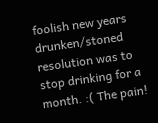foolish new years drunken/stoned resolution was to stop drinking for a month. :( The pain!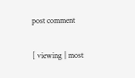post comment

[ viewing | most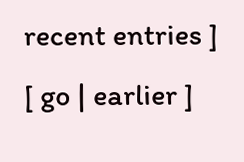recent entries ]
[ go | earlier ]